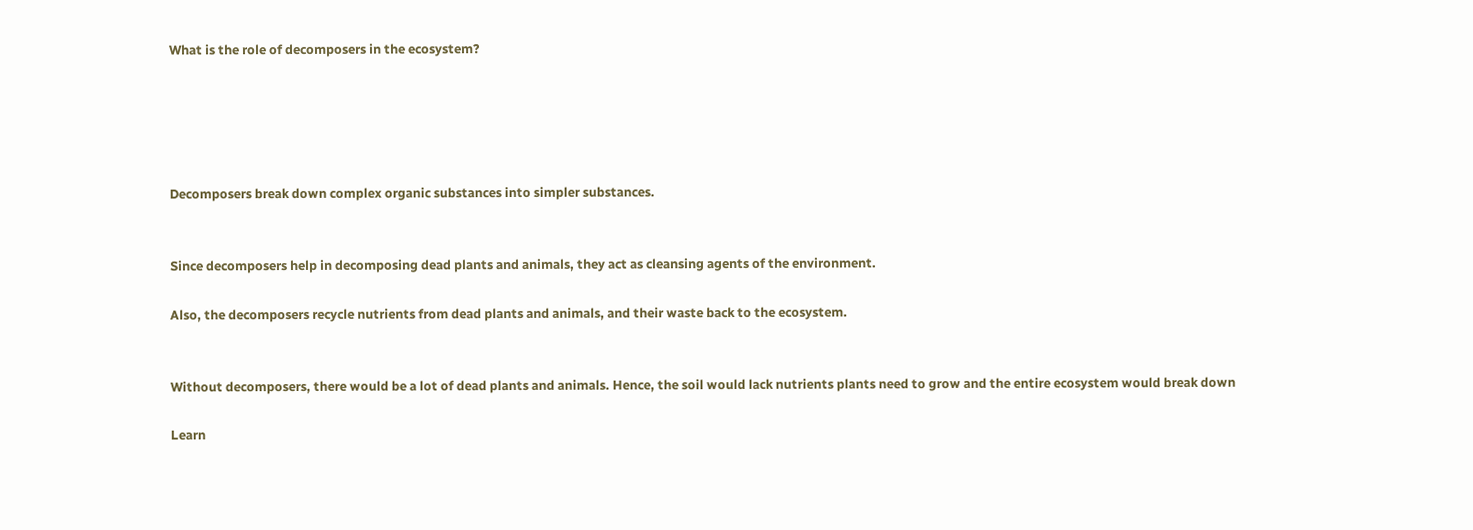What is the role of decomposers in the ecosystem?





Decomposers break down complex organic substances into simpler substances.


Since decomposers help in decomposing dead plants and animals, they act as cleansing agents of the environment.

Also, the decomposers recycle nutrients from dead plants and animals, and their waste back to the ecosystem.


Without decomposers, there would be a lot of dead plants and animals. Hence, the soil would lack nutrients plants need to grow and the entire ecosystem would break down

Learn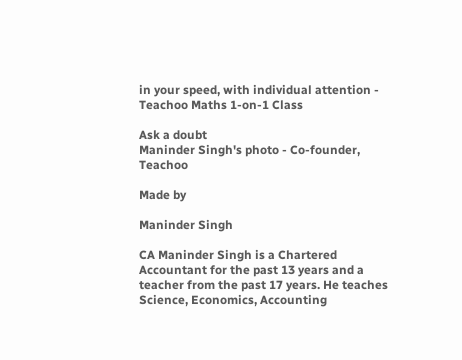in your speed, with individual attention - Teachoo Maths 1-on-1 Class

Ask a doubt
Maninder Singh's photo - Co-founder, Teachoo

Made by

Maninder Singh

CA Maninder Singh is a Chartered Accountant for the past 13 years and a teacher from the past 17 years. He teaches Science, Economics, Accounting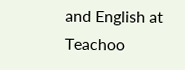and English at Teachoo